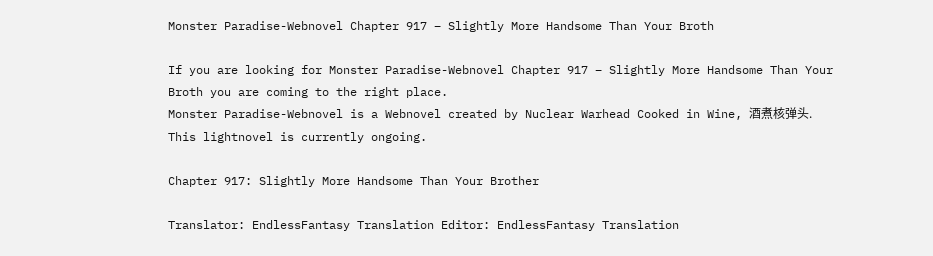Monster Paradise-Webnovel Chapter 917 – Slightly More Handsome Than Your Broth

If you are looking for Monster Paradise-Webnovel Chapter 917 – Slightly More Handsome Than Your Broth you are coming to the right place.
Monster Paradise-Webnovel is a Webnovel created by Nuclear Warhead Cooked in Wine, 酒煮核弹头.
This lightnovel is currently ongoing.

Chapter 917: Slightly More Handsome Than Your Brother

Translator: EndlessFantasy Translation Editor: EndlessFantasy Translation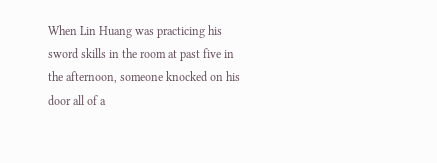When Lin Huang was practicing his sword skills in the room at past five in the afternoon, someone knocked on his door all of a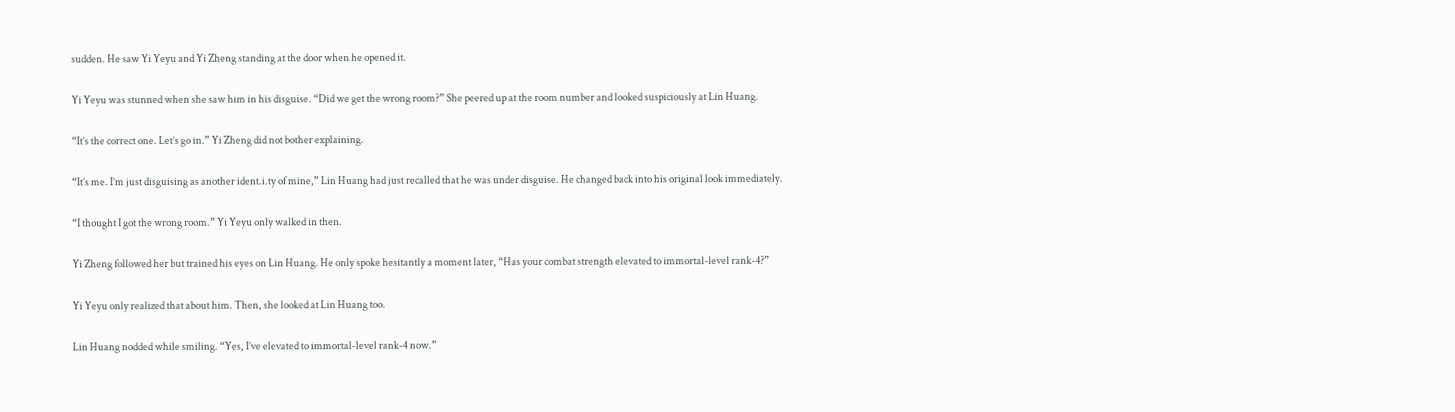sudden. He saw Yi Yeyu and Yi Zheng standing at the door when he opened it.

Yi Yeyu was stunned when she saw him in his disguise. “Did we get the wrong room?” She peered up at the room number and looked suspiciously at Lin Huang.

“It’s the correct one. Let’s go in.” Yi Zheng did not bother explaining.

“It’s me. I’m just disguising as another ident.i.ty of mine,” Lin Huang had just recalled that he was under disguise. He changed back into his original look immediately.

“I thought I got the wrong room.” Yi Yeyu only walked in then.

Yi Zheng followed her but trained his eyes on Lin Huang. He only spoke hesitantly a moment later, “Has your combat strength elevated to immortal-level rank-4?”

Yi Yeyu only realized that about him. Then, she looked at Lin Huang too.

Lin Huang nodded while smiling. “Yes, I’ve elevated to immortal-level rank-4 now.”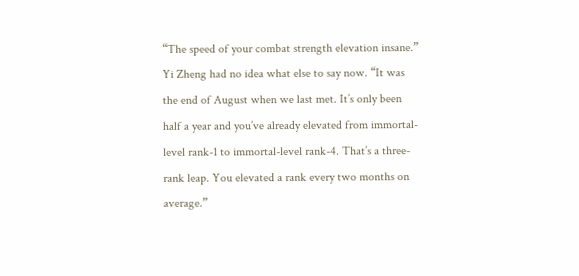“The speed of your combat strength elevation insane.” Yi Zheng had no idea what else to say now. “It was the end of August when we last met. It’s only been half a year and you’ve already elevated from immortal-level rank-1 to immortal-level rank-4. That’s a three-rank leap. You elevated a rank every two months on average.”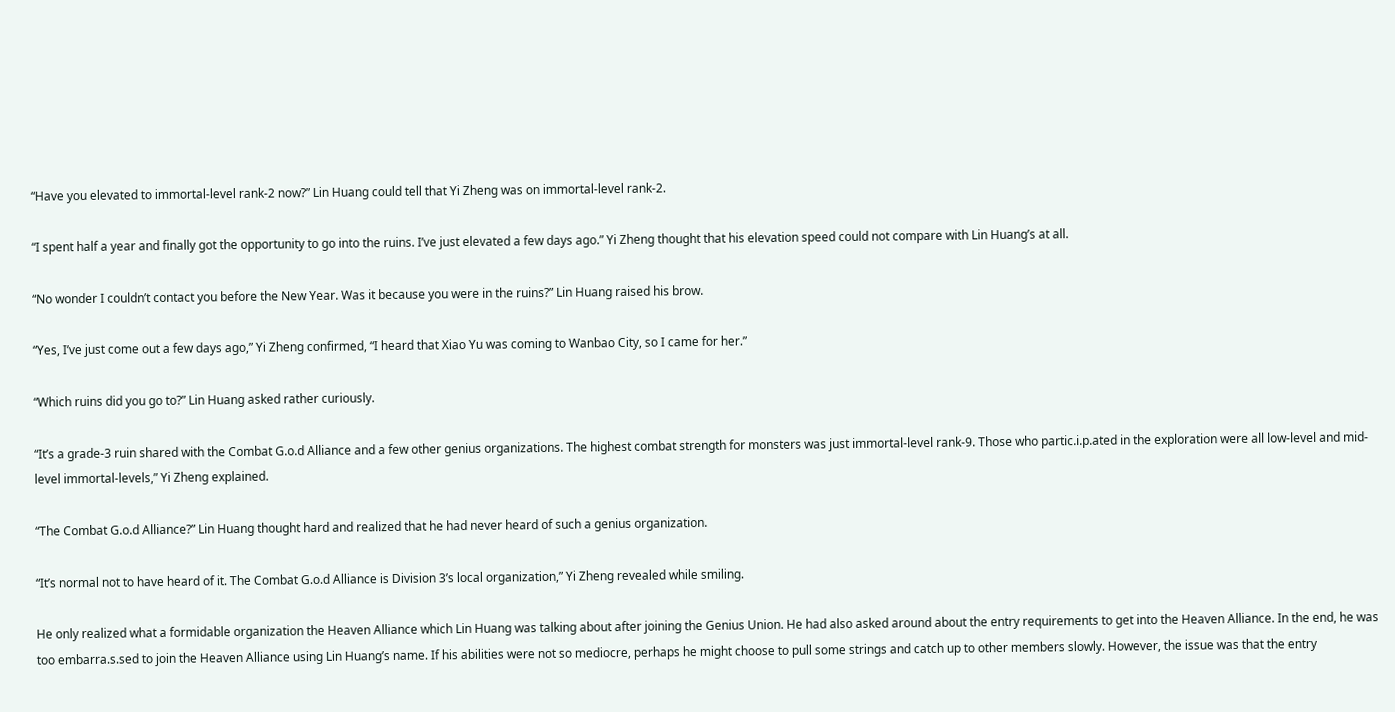“Have you elevated to immortal-level rank-2 now?” Lin Huang could tell that Yi Zheng was on immortal-level rank-2.

“I spent half a year and finally got the opportunity to go into the ruins. I’ve just elevated a few days ago.” Yi Zheng thought that his elevation speed could not compare with Lin Huang’s at all.

“No wonder I couldn’t contact you before the New Year. Was it because you were in the ruins?” Lin Huang raised his brow.

“Yes, I’ve just come out a few days ago,” Yi Zheng confirmed, “I heard that Xiao Yu was coming to Wanbao City, so I came for her.”

“Which ruins did you go to?” Lin Huang asked rather curiously.

“It’s a grade-3 ruin shared with the Combat G.o.d Alliance and a few other genius organizations. The highest combat strength for monsters was just immortal-level rank-9. Those who partic.i.p.ated in the exploration were all low-level and mid-level immortal-levels,” Yi Zheng explained.

“The Combat G.o.d Alliance?” Lin Huang thought hard and realized that he had never heard of such a genius organization.

“It’s normal not to have heard of it. The Combat G.o.d Alliance is Division 3’s local organization,” Yi Zheng revealed while smiling.

He only realized what a formidable organization the Heaven Alliance which Lin Huang was talking about after joining the Genius Union. He had also asked around about the entry requirements to get into the Heaven Alliance. In the end, he was too embarra.s.sed to join the Heaven Alliance using Lin Huang’s name. If his abilities were not so mediocre, perhaps he might choose to pull some strings and catch up to other members slowly. However, the issue was that the entry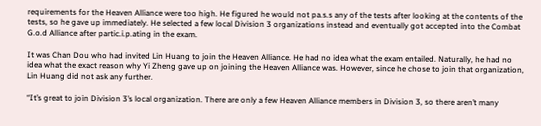requirements for the Heaven Alliance were too high. He figured he would not pa.s.s any of the tests after looking at the contents of the tests, so he gave up immediately. He selected a few local Division 3 organizations instead and eventually got accepted into the Combat G.o.d Alliance after partic.i.p.ating in the exam.

It was Chan Dou who had invited Lin Huang to join the Heaven Alliance. He had no idea what the exam entailed. Naturally, he had no idea what the exact reason why Yi Zheng gave up on joining the Heaven Alliance was. However, since he chose to join that organization, Lin Huang did not ask any further.

“It’s great to join Division 3’s local organization. There are only a few Heaven Alliance members in Division 3, so there aren’t many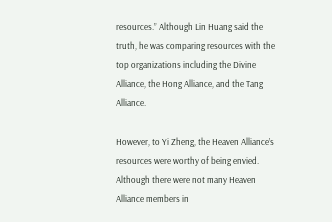resources.” Although Lin Huang said the truth, he was comparing resources with the top organizations including the Divine Alliance, the Hong Alliance, and the Tang Alliance.

However, to Yi Zheng, the Heaven Alliance’s resources were worthy of being envied. Although there were not many Heaven Alliance members in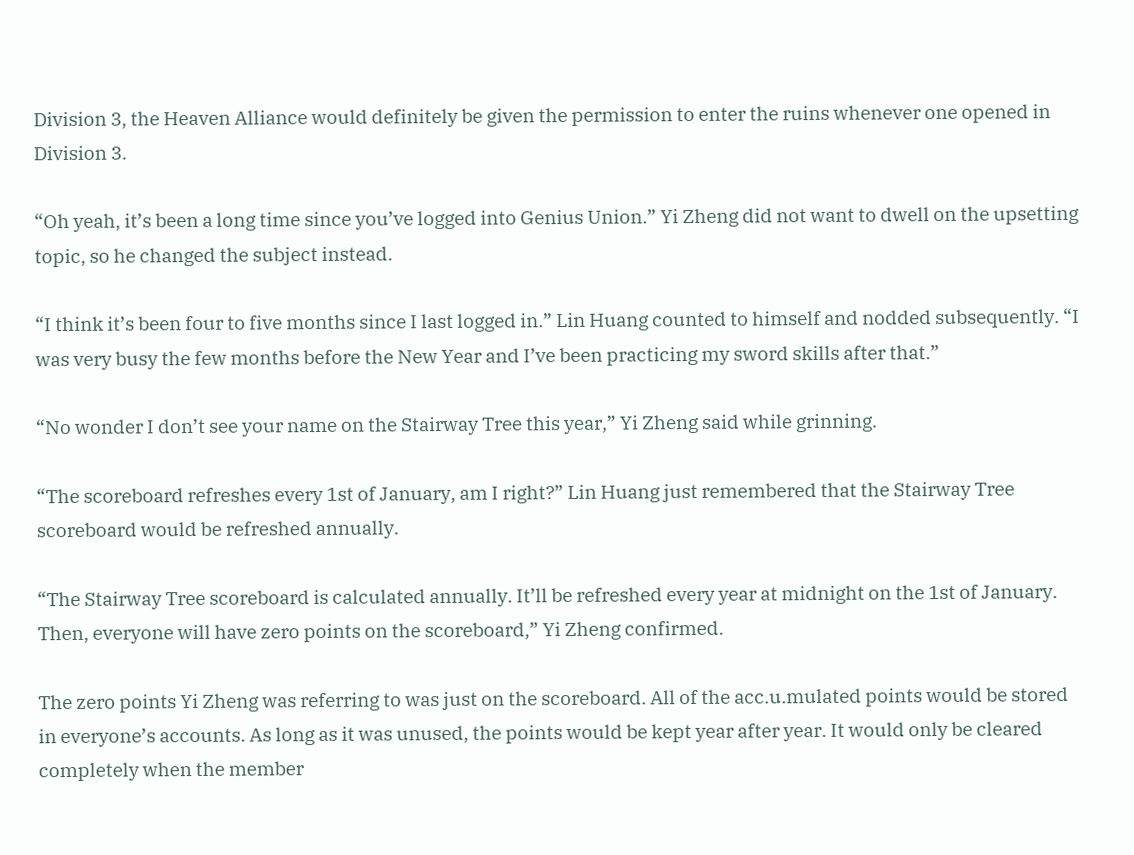Division 3, the Heaven Alliance would definitely be given the permission to enter the ruins whenever one opened in Division 3.

“Oh yeah, it’s been a long time since you’ve logged into Genius Union.” Yi Zheng did not want to dwell on the upsetting topic, so he changed the subject instead.

“I think it’s been four to five months since I last logged in.” Lin Huang counted to himself and nodded subsequently. “I was very busy the few months before the New Year and I’ve been practicing my sword skills after that.”

“No wonder I don’t see your name on the Stairway Tree this year,” Yi Zheng said while grinning.

“The scoreboard refreshes every 1st of January, am I right?” Lin Huang just remembered that the Stairway Tree scoreboard would be refreshed annually.

“The Stairway Tree scoreboard is calculated annually. It’ll be refreshed every year at midnight on the 1st of January. Then, everyone will have zero points on the scoreboard,” Yi Zheng confirmed.

The zero points Yi Zheng was referring to was just on the scoreboard. All of the acc.u.mulated points would be stored in everyone’s accounts. As long as it was unused, the points would be kept year after year. It would only be cleared completely when the member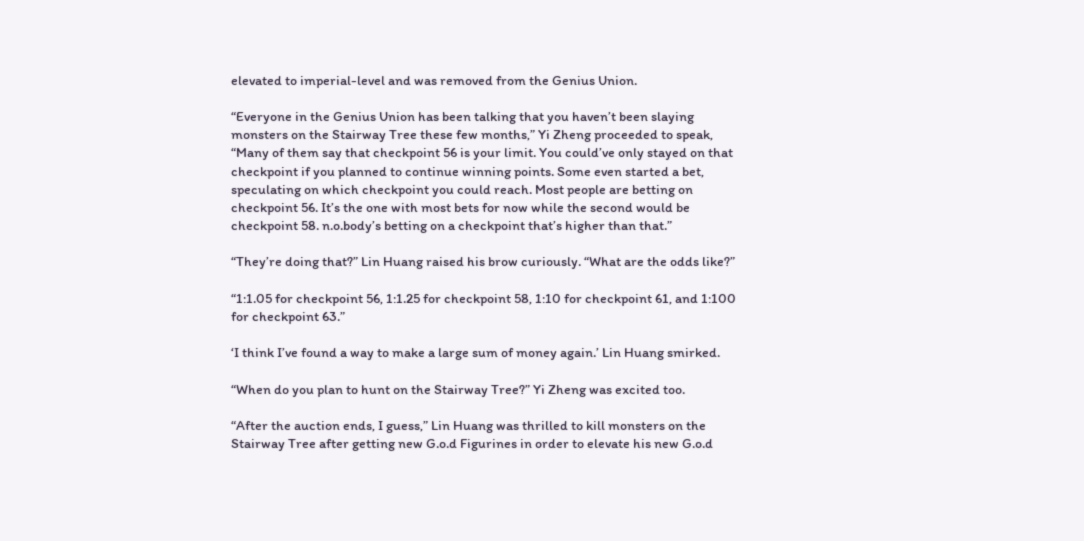elevated to imperial-level and was removed from the Genius Union.

“Everyone in the Genius Union has been talking that you haven’t been slaying monsters on the Stairway Tree these few months,” Yi Zheng proceeded to speak, “Many of them say that checkpoint 56 is your limit. You could’ve only stayed on that checkpoint if you planned to continue winning points. Some even started a bet, speculating on which checkpoint you could reach. Most people are betting on checkpoint 56. It’s the one with most bets for now while the second would be checkpoint 58. n.o.body’s betting on a checkpoint that’s higher than that.”

“They’re doing that?” Lin Huang raised his brow curiously. “What are the odds like?”

“1:1.05 for checkpoint 56, 1:1.25 for checkpoint 58, 1:10 for checkpoint 61, and 1:100 for checkpoint 63.”

‘I think I’ve found a way to make a large sum of money again.’ Lin Huang smirked.

“When do you plan to hunt on the Stairway Tree?” Yi Zheng was excited too.

“After the auction ends, I guess,” Lin Huang was thrilled to kill monsters on the Stairway Tree after getting new G.o.d Figurines in order to elevate his new G.o.d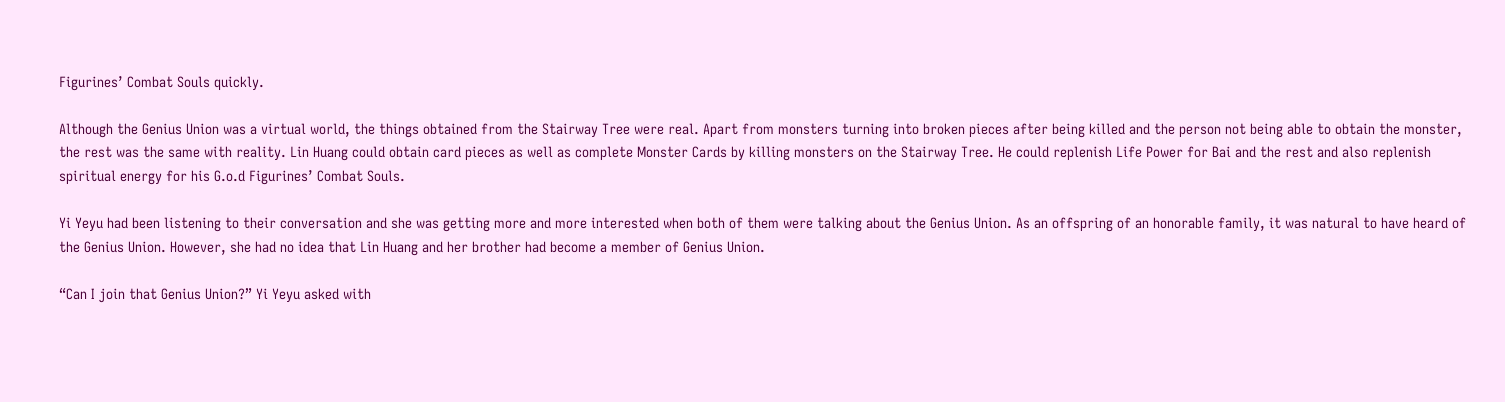Figurines’ Combat Souls quickly.

Although the Genius Union was a virtual world, the things obtained from the Stairway Tree were real. Apart from monsters turning into broken pieces after being killed and the person not being able to obtain the monster, the rest was the same with reality. Lin Huang could obtain card pieces as well as complete Monster Cards by killing monsters on the Stairway Tree. He could replenish Life Power for Bai and the rest and also replenish spiritual energy for his G.o.d Figurines’ Combat Souls.

Yi Yeyu had been listening to their conversation and she was getting more and more interested when both of them were talking about the Genius Union. As an offspring of an honorable family, it was natural to have heard of the Genius Union. However, she had no idea that Lin Huang and her brother had become a member of Genius Union.

“Can I join that Genius Union?” Yi Yeyu asked with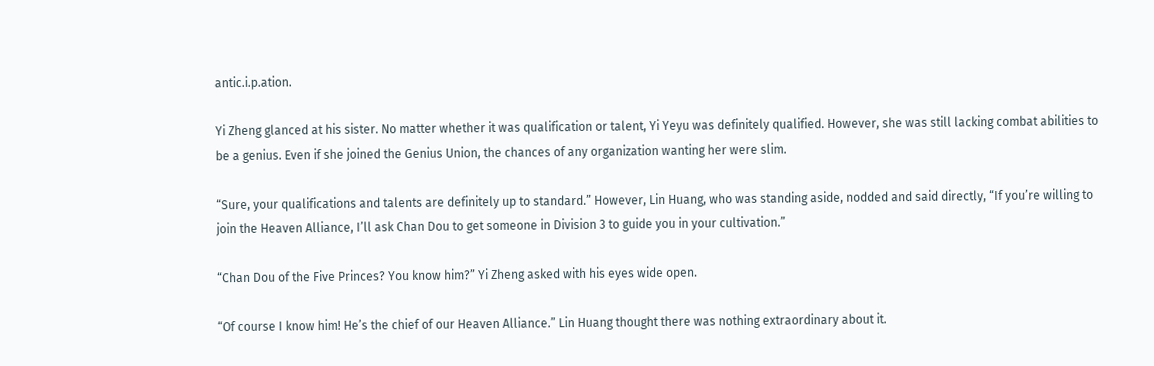antic.i.p.ation.

Yi Zheng glanced at his sister. No matter whether it was qualification or talent, Yi Yeyu was definitely qualified. However, she was still lacking combat abilities to be a genius. Even if she joined the Genius Union, the chances of any organization wanting her were slim.

“Sure, your qualifications and talents are definitely up to standard.” However, Lin Huang, who was standing aside, nodded and said directly, “If you’re willing to join the Heaven Alliance, I’ll ask Chan Dou to get someone in Division 3 to guide you in your cultivation.”

“Chan Dou of the Five Princes? You know him?” Yi Zheng asked with his eyes wide open.

“Of course I know him! He’s the chief of our Heaven Alliance.” Lin Huang thought there was nothing extraordinary about it.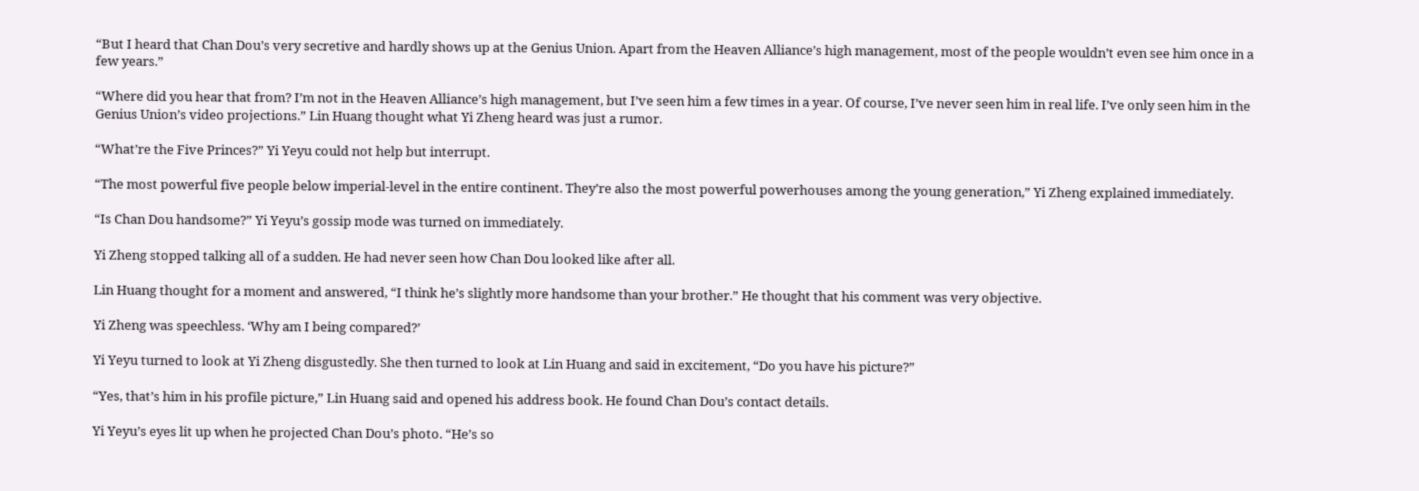“But I heard that Chan Dou’s very secretive and hardly shows up at the Genius Union. Apart from the Heaven Alliance’s high management, most of the people wouldn’t even see him once in a few years.”

“Where did you hear that from? I’m not in the Heaven Alliance’s high management, but I’ve seen him a few times in a year. Of course, I’ve never seen him in real life. I’ve only seen him in the Genius Union’s video projections.” Lin Huang thought what Yi Zheng heard was just a rumor.

“What’re the Five Princes?” Yi Yeyu could not help but interrupt.

“The most powerful five people below imperial-level in the entire continent. They’re also the most powerful powerhouses among the young generation,” Yi Zheng explained immediately.

“Is Chan Dou handsome?” Yi Yeyu’s gossip mode was turned on immediately.

Yi Zheng stopped talking all of a sudden. He had never seen how Chan Dou looked like after all.

Lin Huang thought for a moment and answered, “I think he’s slightly more handsome than your brother.” He thought that his comment was very objective.

Yi Zheng was speechless. ‘Why am I being compared?’

Yi Yeyu turned to look at Yi Zheng disgustedly. She then turned to look at Lin Huang and said in excitement, “Do you have his picture?”

“Yes, that’s him in his profile picture,” Lin Huang said and opened his address book. He found Chan Dou’s contact details.

Yi Yeyu’s eyes lit up when he projected Chan Dou’s photo. “He’s so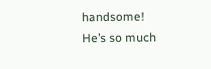handsome! He’s so much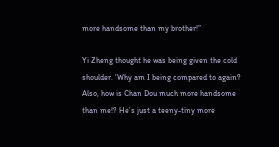more handsome than my brother!”

Yi Zheng thought he was being given the cold shoulder. ‘Why am I being compared to again? Also, how is Chan Dou much more handsome than me!? He’s just a teeny-tiny more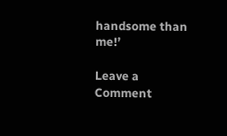handsome than me!’

Leave a Comment